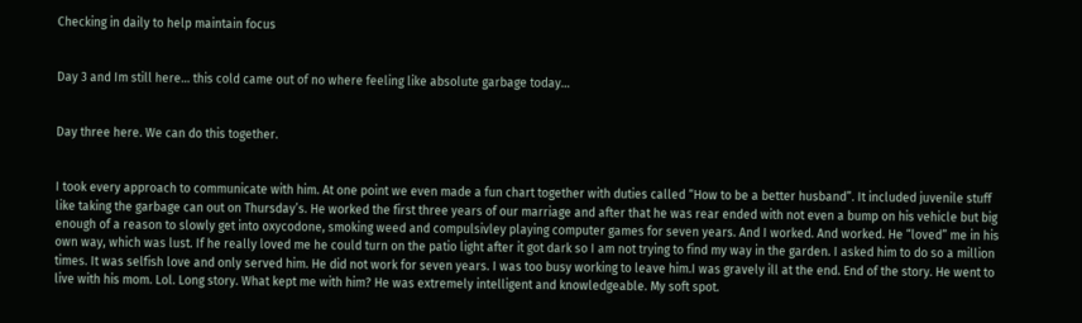Checking in daily to help maintain focus


Day 3 and Im still here… this cold came out of no where feeling like absolute garbage today…


Day three here. We can do this together.


I took every approach to communicate with him. At one point we even made a fun chart together with duties called “How to be a better husband”. It included juvenile stuff like taking the garbage can out on Thursday’s. He worked the first three years of our marriage and after that he was rear ended with not even a bump on his vehicle but big enough of a reason to slowly get into oxycodone, smoking weed and compulsivley playing computer games for seven years. And I worked. And worked. He “loved” me in his own way, which was lust. If he really loved me he could turn on the patio light after it got dark so I am not trying to find my way in the garden. I asked him to do so a million times. It was selfish love and only served him. He did not work for seven years. I was too busy working to leave him.I was gravely ill at the end. End of the story. He went to live with his mom. Lol. Long story. What kept me with him? He was extremely intelligent and knowledgeable. My soft spot.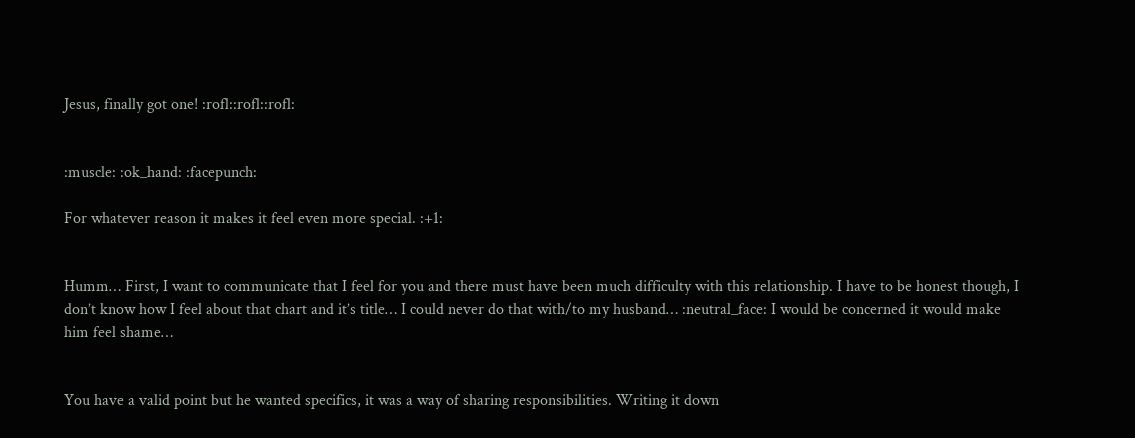Jesus, finally got one! :rofl::rofl::rofl:


:muscle: :ok_hand: :facepunch:

For whatever reason it makes it feel even more special. :+1:


Humm… First, I want to communicate that I feel for you and there must have been much difficulty with this relationship. I have to be honest though, I don’t know how I feel about that chart and it’s title… I could never do that with/to my husband… :neutral_face: I would be concerned it would make him feel shame…


You have a valid point but he wanted specifics, it was a way of sharing responsibilities. Writing it down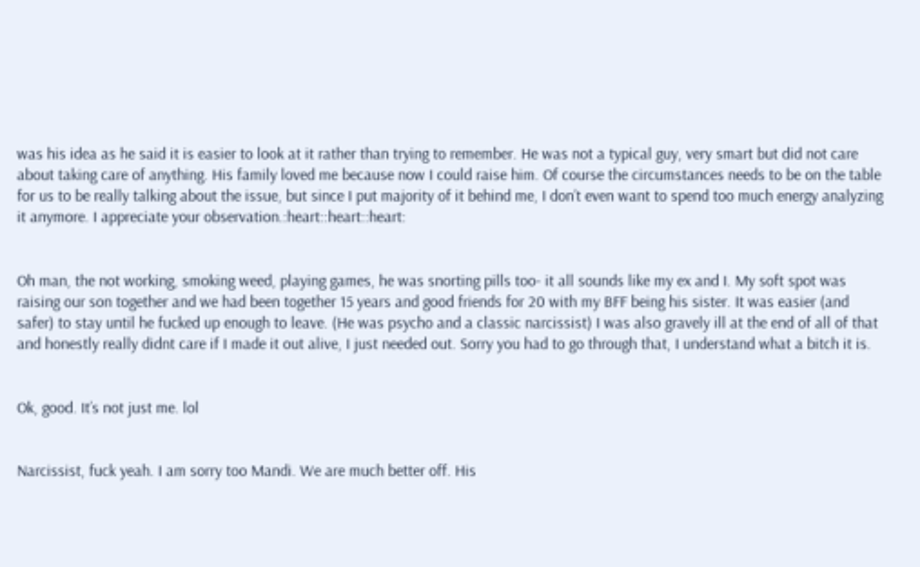was his idea as he said it is easier to look at it rather than trying to remember. He was not a typical guy, very smart but did not care about taking care of anything. His family loved me because now I could raise him. Of course the circumstances needs to be on the table for us to be really talking about the issue, but since I put majority of it behind me, I don’t even want to spend too much energy analyzing it anymore. I appreciate your observation.:heart::heart::heart:


Oh man, the not working, smoking weed, playing games, he was snorting pills too- it all sounds like my ex and I. My soft spot was raising our son together and we had been together 15 years and good friends for 20 with my BFF being his sister. It was easier (and safer) to stay until he fucked up enough to leave. (He was psycho and a classic narcissist) I was also gravely ill at the end of all of that and honestly really didnt care if I made it out alive, I just needed out. Sorry you had to go through that, I understand what a bitch it is.


Ok, good. It’s not just me. lol


Narcissist, fuck yeah. I am sorry too Mandi. We are much better off. His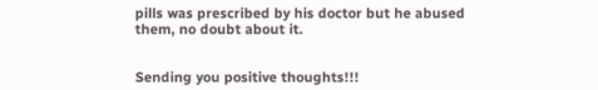pills was prescribed by his doctor but he abused them, no doubt about it.


Sending you positive thoughts!!!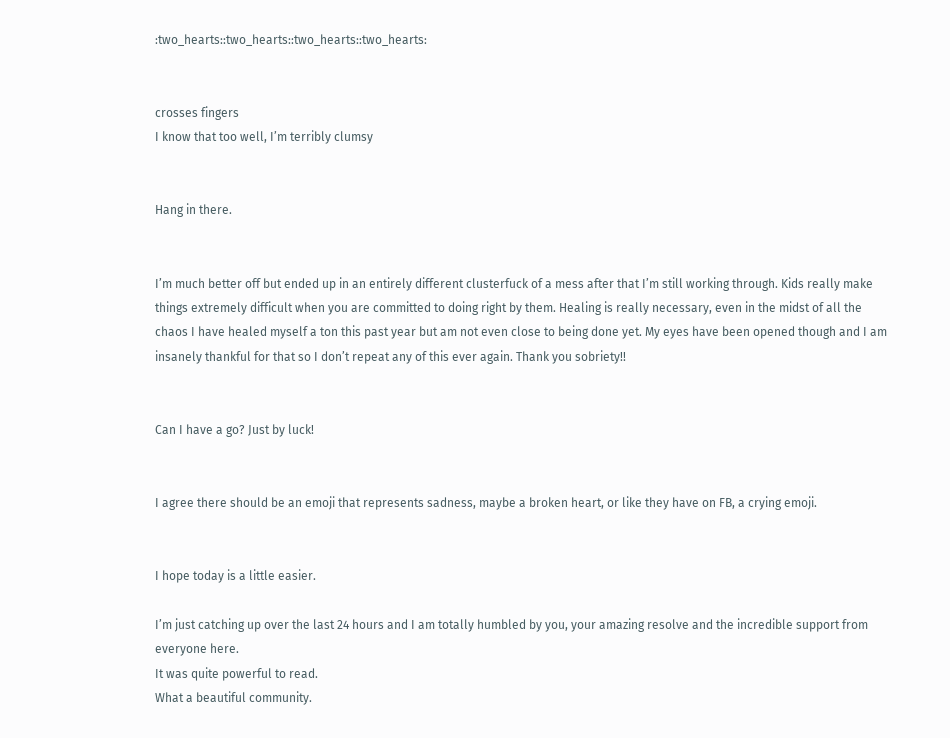:two_hearts::two_hearts::two_hearts::two_hearts:


crosses fingers
I know that too well, I’m terribly clumsy


Hang in there.


I’m much better off but ended up in an entirely different clusterfuck of a mess after that I’m still working through. Kids really make things extremely difficult when you are committed to doing right by them. Healing is really necessary, even in the midst of all the chaos I have healed myself a ton this past year but am not even close to being done yet. My eyes have been opened though and I am insanely thankful for that so I don’t repeat any of this ever again. Thank you sobriety!!


Can I have a go? Just by luck!


I agree there should be an emoji that represents sadness, maybe a broken heart, or like they have on FB, a crying emoji.


I hope today is a little easier.

I’m just catching up over the last 24 hours and I am totally humbled by you, your amazing resolve and the incredible support from everyone here.
It was quite powerful to read.
What a beautiful community.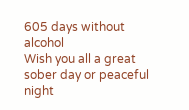605 days without alcohol
Wish you all a great sober day or peaceful night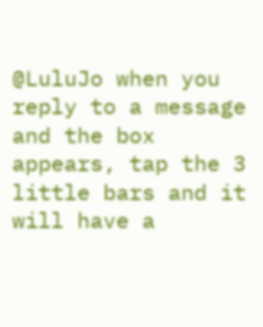@LuluJo when you reply to a message and the box appears, tap the 3 little bars and it will have a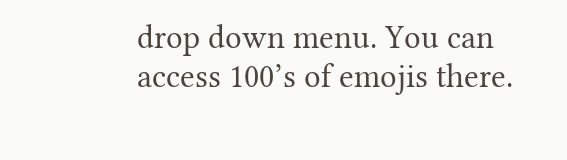drop down menu. You can access 100’s of emojis there.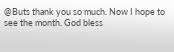@Buts thank you so much. Now I hope to see the month. God bless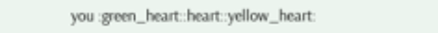you :green_heart::heart::yellow_heart: